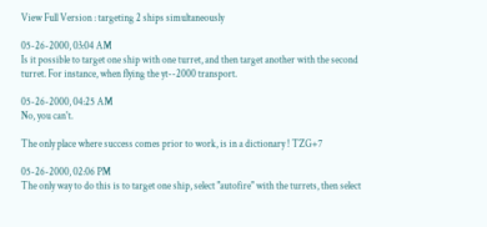View Full Version : targeting 2 ships simultaneously

05-26-2000, 03:04 AM
Is it possible to target one ship with one turret, and then target another with the second turret. For instance, when flying the yt--2000 transport.

05-26-2000, 04:25 AM
No, you can't.

The only place where success comes prior to work, is in a dictionary ! TZG+7

05-26-2000, 02:06 PM
The only way to do this is to target one ship, select "autofire" with the turrets, then select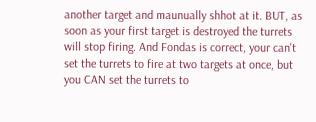another target and maunually shhot at it. BUT, as soon as your first target is destroyed the turrets will stop firing. And Fondas is correct, your can't set the turrets to fire at two targets at once, but you CAN set the turrets to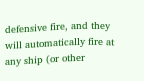defensive fire, and they will automatically fire at any ship (or other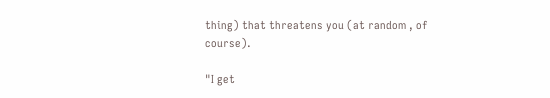thing) that threatens you (at random , of course).

"I get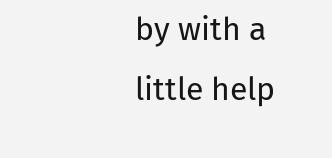by with a little help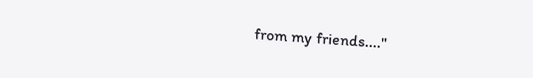from my friends...."